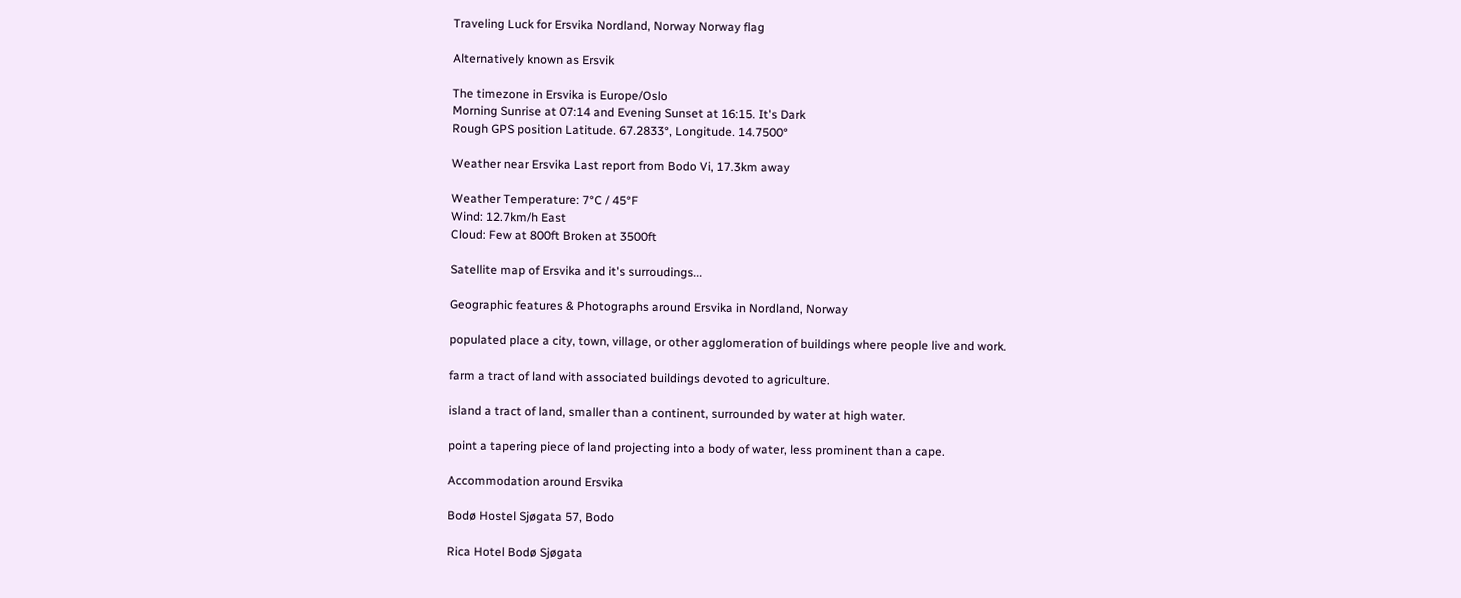Traveling Luck for Ersvika Nordland, Norway Norway flag

Alternatively known as Ersvik

The timezone in Ersvika is Europe/Oslo
Morning Sunrise at 07:14 and Evening Sunset at 16:15. It's Dark
Rough GPS position Latitude. 67.2833°, Longitude. 14.7500°

Weather near Ersvika Last report from Bodo Vi, 17.3km away

Weather Temperature: 7°C / 45°F
Wind: 12.7km/h East
Cloud: Few at 800ft Broken at 3500ft

Satellite map of Ersvika and it's surroudings...

Geographic features & Photographs around Ersvika in Nordland, Norway

populated place a city, town, village, or other agglomeration of buildings where people live and work.

farm a tract of land with associated buildings devoted to agriculture.

island a tract of land, smaller than a continent, surrounded by water at high water.

point a tapering piece of land projecting into a body of water, less prominent than a cape.

Accommodation around Ersvika

Bodø Hostel Sjøgata 57, Bodo

Rica Hotel Bodø Sjøgata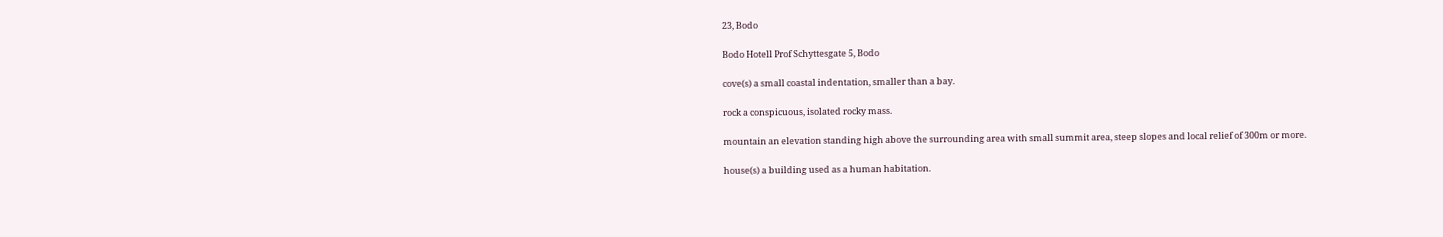23, Bodo

Bodo Hotell Prof Schyttesgate 5, Bodo

cove(s) a small coastal indentation, smaller than a bay.

rock a conspicuous, isolated rocky mass.

mountain an elevation standing high above the surrounding area with small summit area, steep slopes and local relief of 300m or more.

house(s) a building used as a human habitation.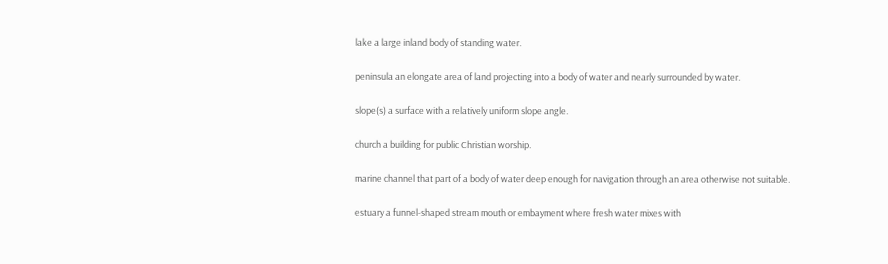lake a large inland body of standing water.

peninsula an elongate area of land projecting into a body of water and nearly surrounded by water.

slope(s) a surface with a relatively uniform slope angle.

church a building for public Christian worship.

marine channel that part of a body of water deep enough for navigation through an area otherwise not suitable.

estuary a funnel-shaped stream mouth or embayment where fresh water mixes with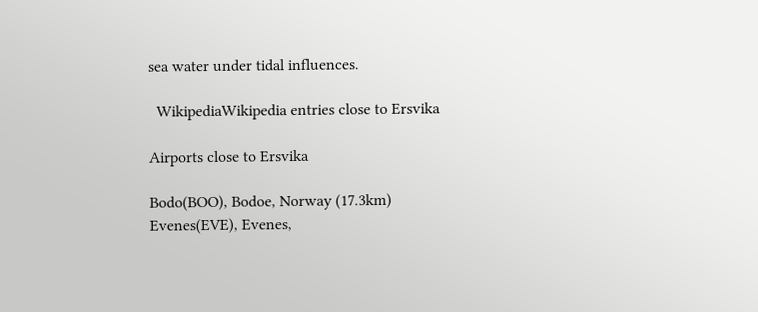sea water under tidal influences.

  WikipediaWikipedia entries close to Ersvika

Airports close to Ersvika

Bodo(BOO), Bodoe, Norway (17.3km)
Evenes(EVE), Evenes,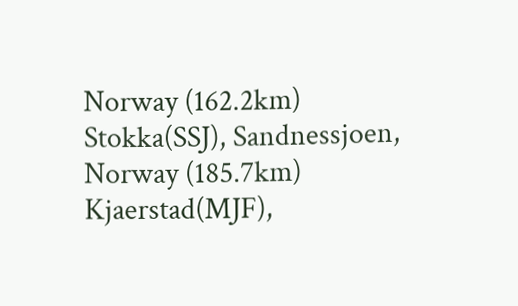Norway (162.2km)
Stokka(SSJ), Sandnessjoen, Norway (185.7km)
Kjaerstad(MJF),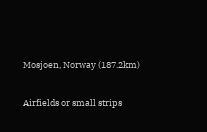Mosjoen, Norway (187.2km)

Airfields or small strips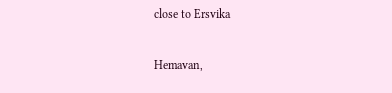close to Ersvika

Hemavan,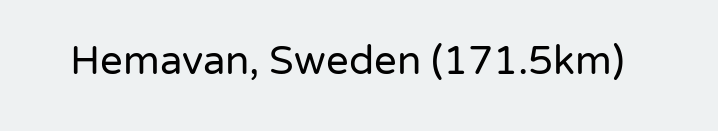Hemavan, Sweden (171.5km)